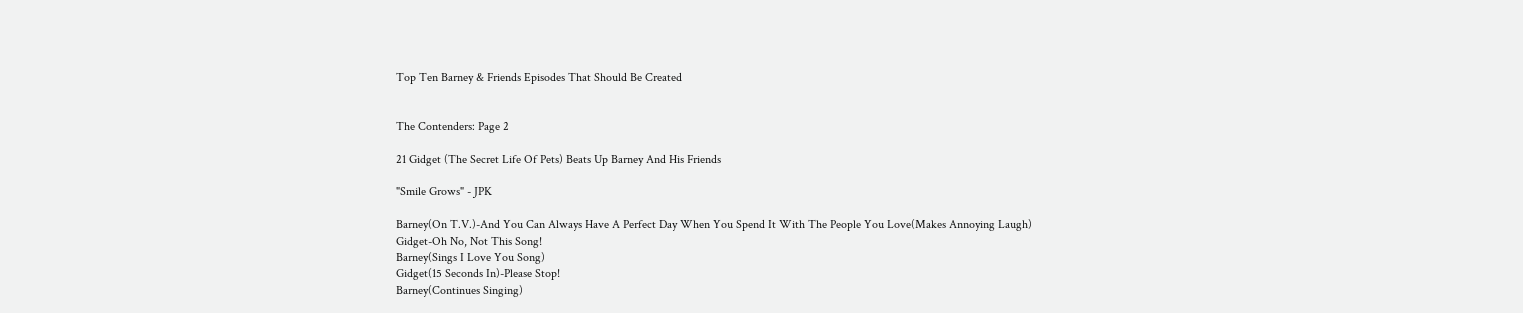Top Ten Barney & Friends Episodes That Should Be Created


The Contenders: Page 2

21 Gidget (The Secret Life Of Pets) Beats Up Barney And His Friends

"Smile Grows" - JPK

Barney(On T.V.)-And You Can Always Have A Perfect Day When You Spend It With The People You Love(Makes Annoying Laugh)
Gidget-Oh No, Not This Song!
Barney(Sings I Love You Song)
Gidget(15 Seconds In)-Please Stop!
Barney(Continues Singing)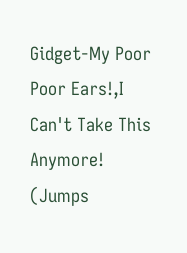Gidget-My Poor Poor Ears!,I Can't Take This Anymore! (Jumps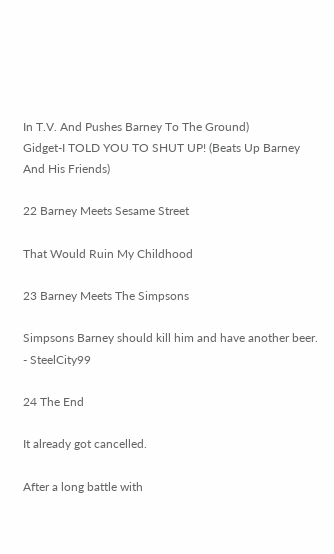In T.V. And Pushes Barney To The Ground)
Gidget-I TOLD YOU TO SHUT UP! (Beats Up Barney And His Friends)

22 Barney Meets Sesame Street

That Would Ruin My Childhood

23 Barney Meets The Simpsons

Simpsons Barney should kill him and have another beer. - SteelCity99

24 The End

It already got cancelled.

After a long battle with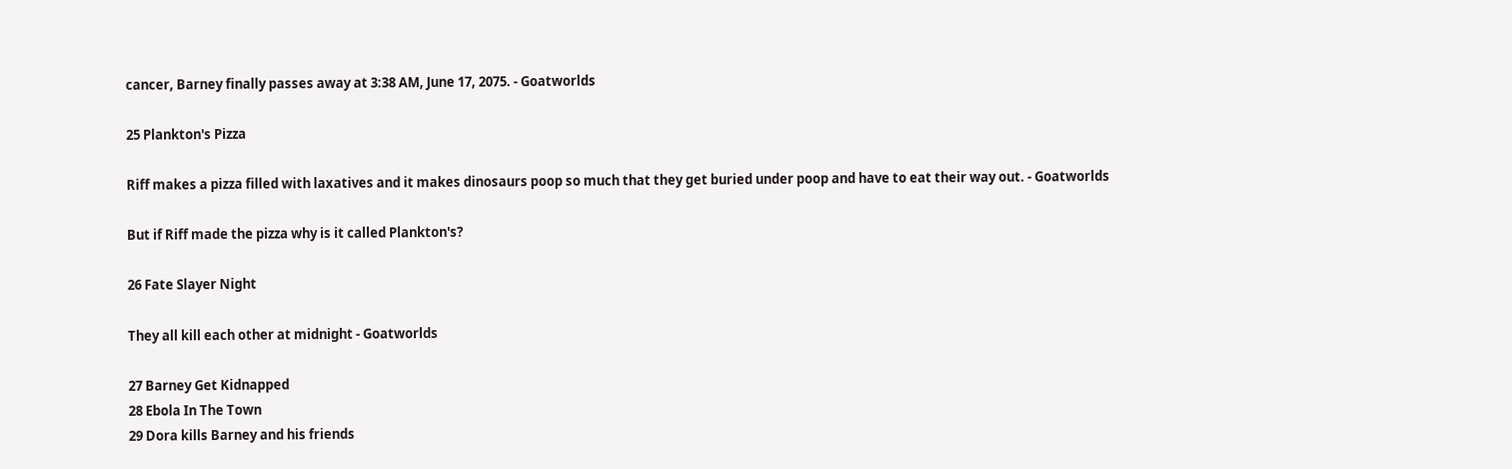cancer, Barney finally passes away at 3:38 AM, June 17, 2075. - Goatworlds

25 Plankton's Pizza

Riff makes a pizza filled with laxatives and it makes dinosaurs poop so much that they get buried under poop and have to eat their way out. - Goatworlds

But if Riff made the pizza why is it called Plankton's?

26 Fate Slayer Night

They all kill each other at midnight - Goatworlds

27 Barney Get Kidnapped
28 Ebola In The Town
29 Dora kills Barney and his friends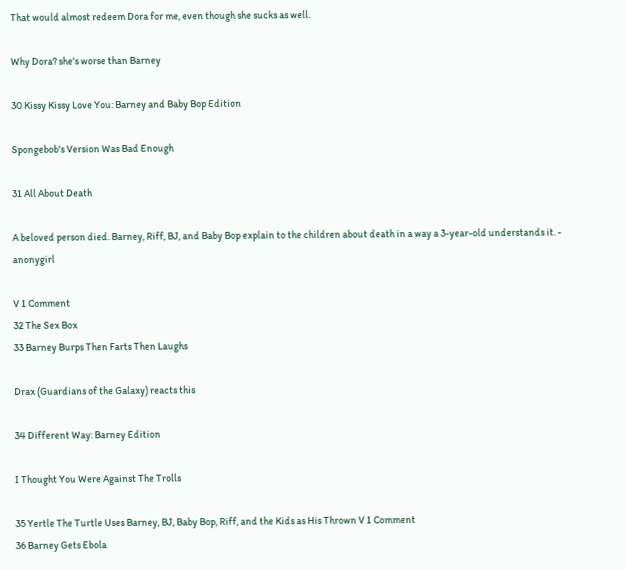That would almost redeem Dora for me, even though she sucks as well.

Why Dora? she's worse than Barney

30 Kissy Kissy Love You: Barney and Baby Bop Edition

Spongebob's Version Was Bad Enough

31 All About Death

A beloved person died. Barney, Riff, BJ, and Baby Bop explain to the children about death in a way a 3-year-old understands it. - anonygirl

V 1 Comment
32 The Sex Box
33 Barney Burps Then Farts Then Laughs

Drax (Guardians of the Galaxy) reacts this

34 Different Way: Barney Edition

I Thought You Were Against The Trolls

35 Yertle The Turtle Uses Barney, BJ, Baby Bop, Riff, and the Kids as His Thrown V 1 Comment
36 Barney Gets Ebola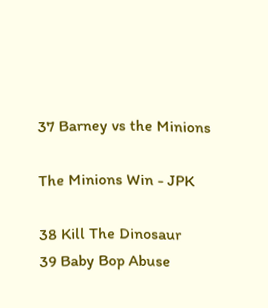37 Barney vs the Minions

The Minions Win - JPK

38 Kill The Dinosaur
39 Baby Bop Abuse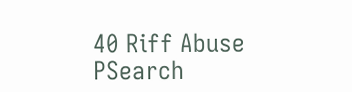40 Riff Abuse
PSearch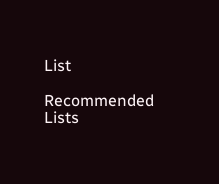List

Recommended Lists